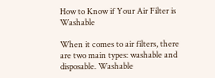How to Know if Your Air Filter is Washable

When it comes to air filters, there are two main types: washable and disposable. Washable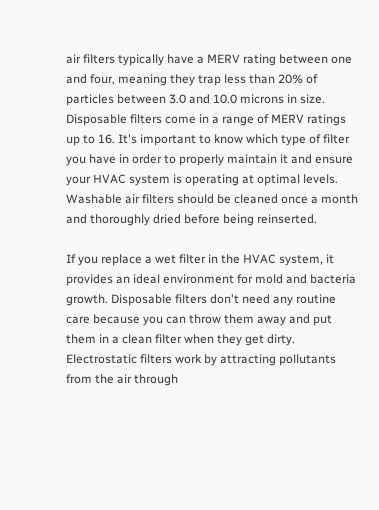air filters typically have a MERV rating between one and four, meaning they trap less than 20% of particles between 3.0 and 10.0 microns in size. Disposable filters come in a range of MERV ratings up to 16. It's important to know which type of filter you have in order to properly maintain it and ensure your HVAC system is operating at optimal levels. Washable air filters should be cleaned once a month and thoroughly dried before being reinserted.

If you replace a wet filter in the HVAC system, it provides an ideal environment for mold and bacteria growth. Disposable filters don't need any routine care because you can throw them away and put them in a clean filter when they get dirty. Electrostatic filters work by attracting pollutants from the air through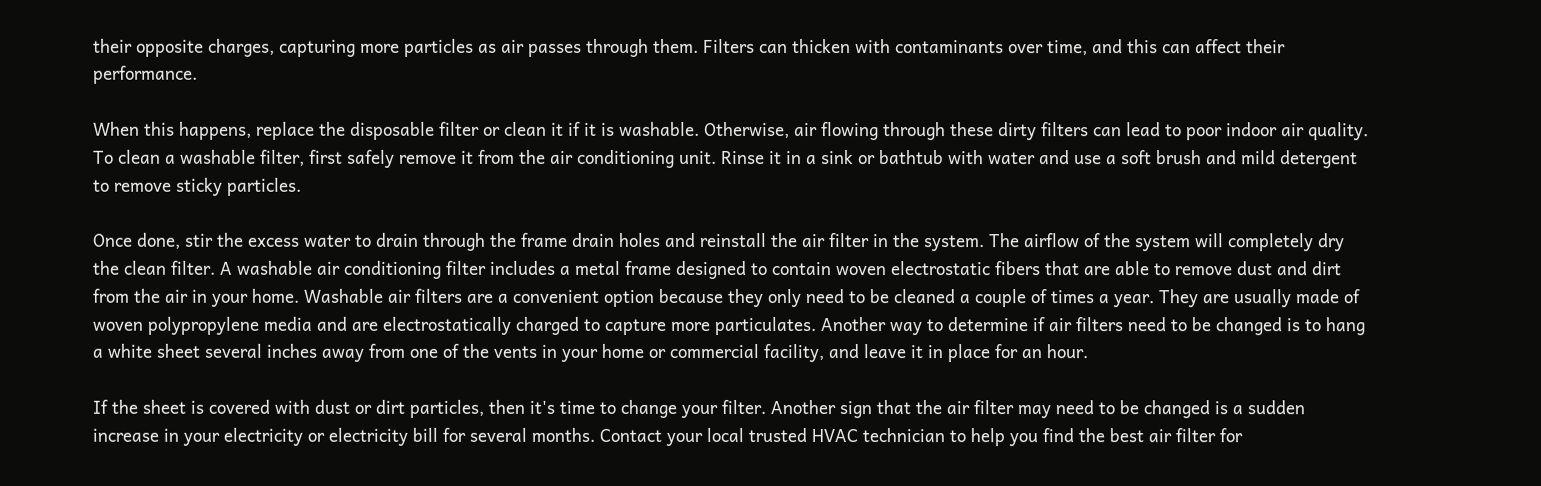their opposite charges, capturing more particles as air passes through them. Filters can thicken with contaminants over time, and this can affect their performance.

When this happens, replace the disposable filter or clean it if it is washable. Otherwise, air flowing through these dirty filters can lead to poor indoor air quality. To clean a washable filter, first safely remove it from the air conditioning unit. Rinse it in a sink or bathtub with water and use a soft brush and mild detergent to remove sticky particles.

Once done, stir the excess water to drain through the frame drain holes and reinstall the air filter in the system. The airflow of the system will completely dry the clean filter. A washable air conditioning filter includes a metal frame designed to contain woven electrostatic fibers that are able to remove dust and dirt from the air in your home. Washable air filters are a convenient option because they only need to be cleaned a couple of times a year. They are usually made of woven polypropylene media and are electrostatically charged to capture more particulates. Another way to determine if air filters need to be changed is to hang a white sheet several inches away from one of the vents in your home or commercial facility, and leave it in place for an hour.

If the sheet is covered with dust or dirt particles, then it's time to change your filter. Another sign that the air filter may need to be changed is a sudden increase in your electricity or electricity bill for several months. Contact your local trusted HVAC technician to help you find the best air filter for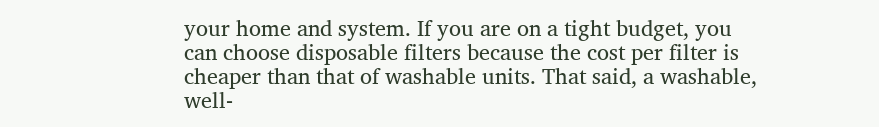your home and system. If you are on a tight budget, you can choose disposable filters because the cost per filter is cheaper than that of washable units. That said, a washable, well-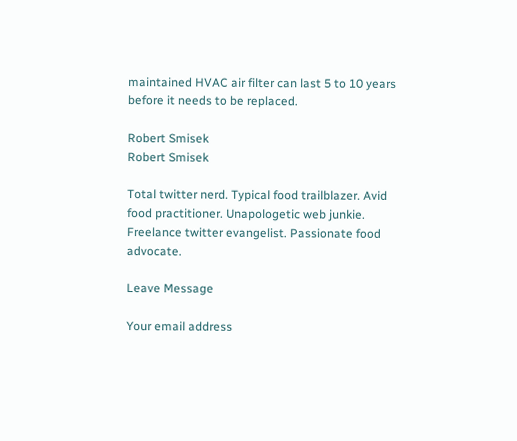maintained HVAC air filter can last 5 to 10 years before it needs to be replaced.

Robert Smisek
Robert Smisek

Total twitter nerd. Typical food trailblazer. Avid food practitioner. Unapologetic web junkie. Freelance twitter evangelist. Passionate food advocate.

Leave Message

Your email address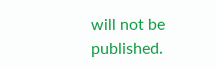will not be published.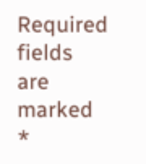Required fields are marked *